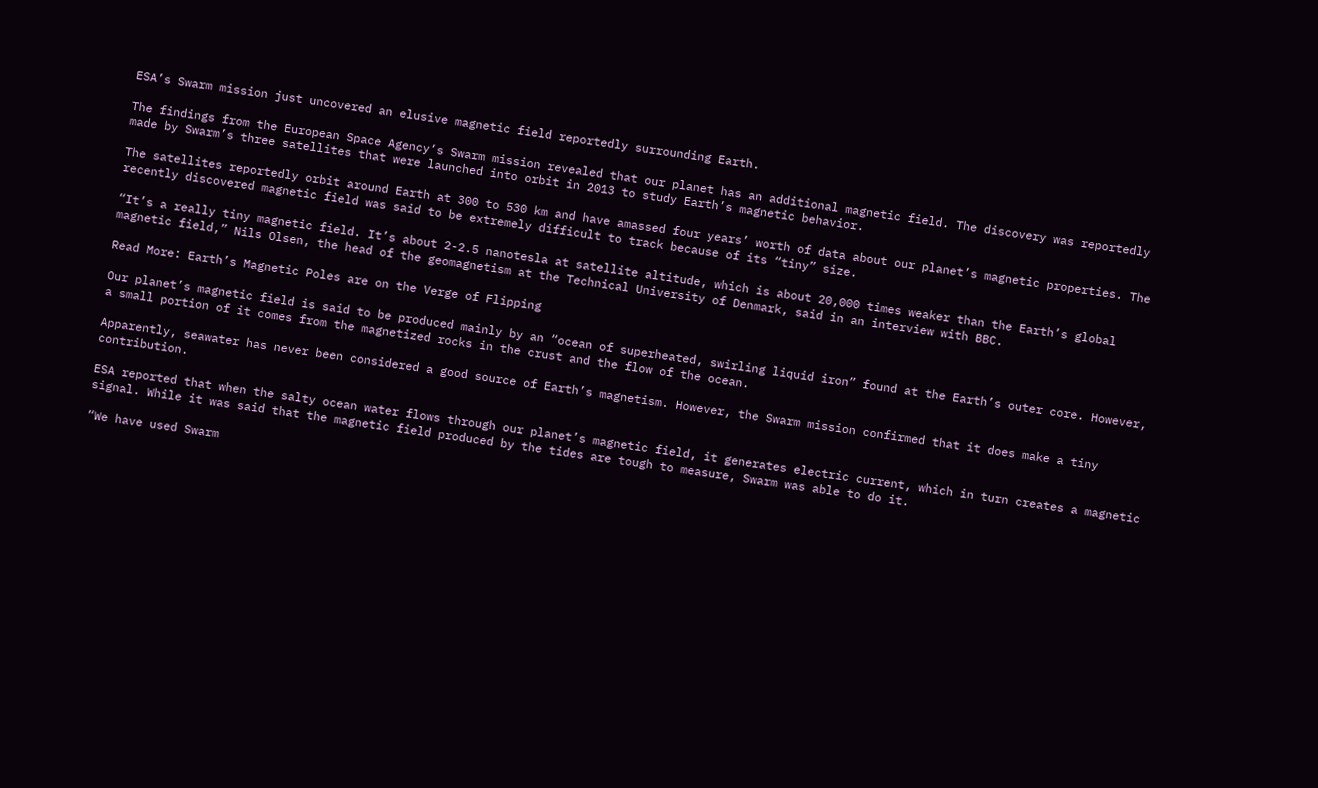ESA’s Swarm mission just uncovered an elusive magnetic field reportedly surrounding Earth.

The findings from the European Space Agency‘s Swarm mission revealed that our planet has an additional magnetic field. The discovery was reportedly made by Swarm’s three satellites that were launched into orbit in 2013 to study Earth’s magnetic behavior.

The satellites reportedly orbit around Earth at 300 to 530 km and have amassed four years’ worth of data about our planet’s magnetic properties. The recently discovered magnetic field was said to be extremely difficult to track because of its “tiny” size.

“It’s a really tiny magnetic field. It’s about 2-2.5 nanotesla at satellite altitude, which is about 20,000 times weaker than the Earth’s global magnetic field,” Nils Olsen, the head of the geomagnetism at the Technical University of Denmark, said in an interview with BBC.

Read More: Earth’s Magnetic Poles are on the Verge of Flipping

Our planet’s magnetic field is said to be produced mainly by an “ocean of superheated, swirling liquid iron” found at the Earth’s outer core. However, a small portion of it comes from the magnetized rocks in the crust and the flow of the ocean.

Apparently, seawater has never been considered a good source of Earth’s magnetism. However, the Swarm mission confirmed that it does make a tiny contribution.

ESA reported that when the salty ocean water flows through our planet’s magnetic field, it generates electric current, which in turn creates a magnetic signal. While it was said that the magnetic field produced by the tides are tough to measure, Swarm was able to do it.

“We have used Swarm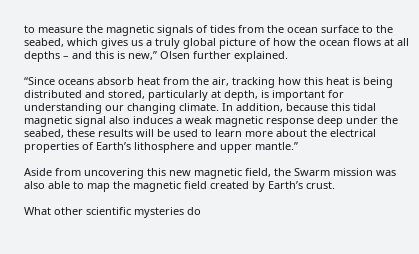to measure the magnetic signals of tides from the ocean surface to the seabed, which gives us a truly global picture of how the ocean flows at all depths – and this is new,” Olsen further explained.

“Since oceans absorb heat from the air, tracking how this heat is being distributed and stored, particularly at depth, is important for understanding our changing climate. In addition, because this tidal magnetic signal also induces a weak magnetic response deep under the seabed, these results will be used to learn more about the electrical properties of Earth’s lithosphere and upper mantle.”

Aside from uncovering this new magnetic field, the Swarm mission was also able to map the magnetic field created by Earth’s crust.

What other scientific mysteries do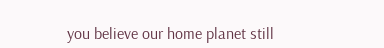you believe our home planet still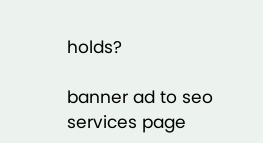holds?

banner ad to seo services page